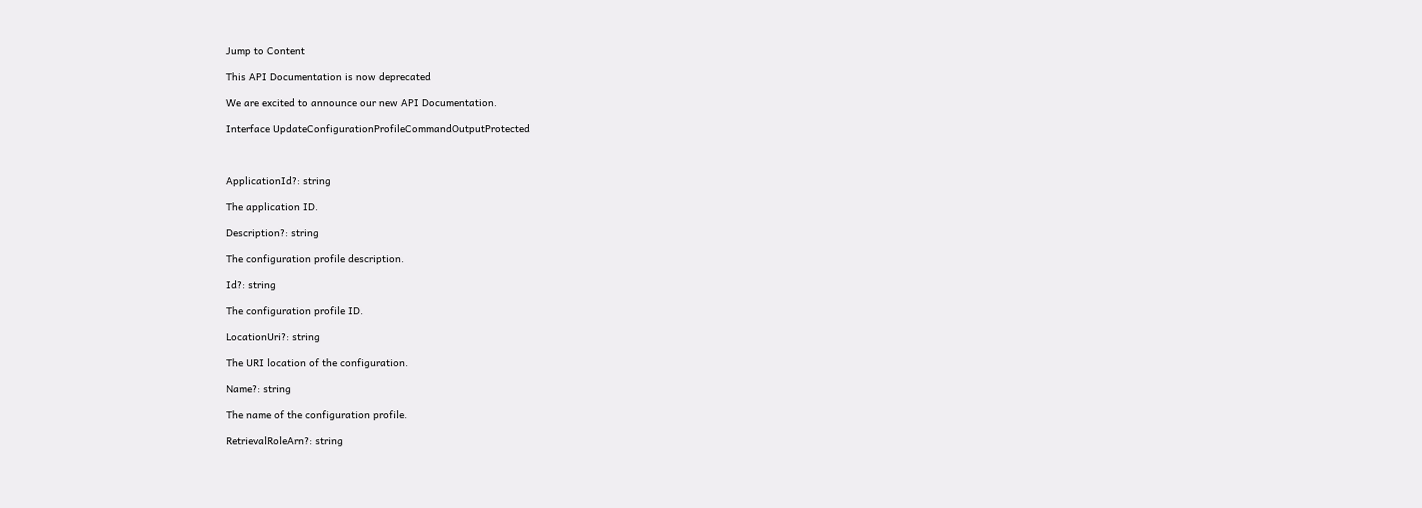Jump to Content

This API Documentation is now deprecated

We are excited to announce our new API Documentation.

Interface UpdateConfigurationProfileCommandOutputProtected



ApplicationId?: string

The application ID.

Description?: string

The configuration profile description.

Id?: string

The configuration profile ID.

LocationUri?: string

The URI location of the configuration.

Name?: string

The name of the configuration profile.

RetrievalRoleArn?: string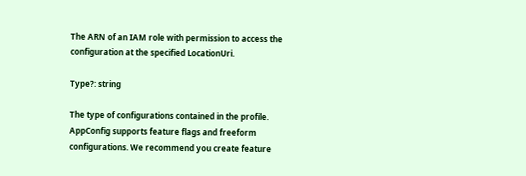The ARN of an IAM role with permission to access the configuration at the specified LocationUri.

Type?: string

The type of configurations contained in the profile. AppConfig supports feature flags and freeform configurations. We recommend you create feature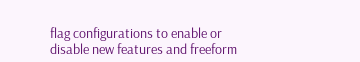flag configurations to enable or disable new features and freeform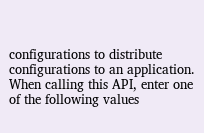configurations to distribute configurations to an application. When calling this API, enter one of the following values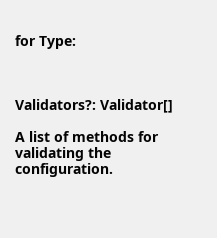for Type:



Validators?: Validator[]

A list of methods for validating the configuration.